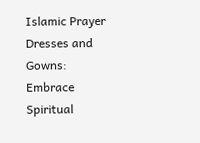Islamic Prayer Dresses and Gowns: Embrace Spiritual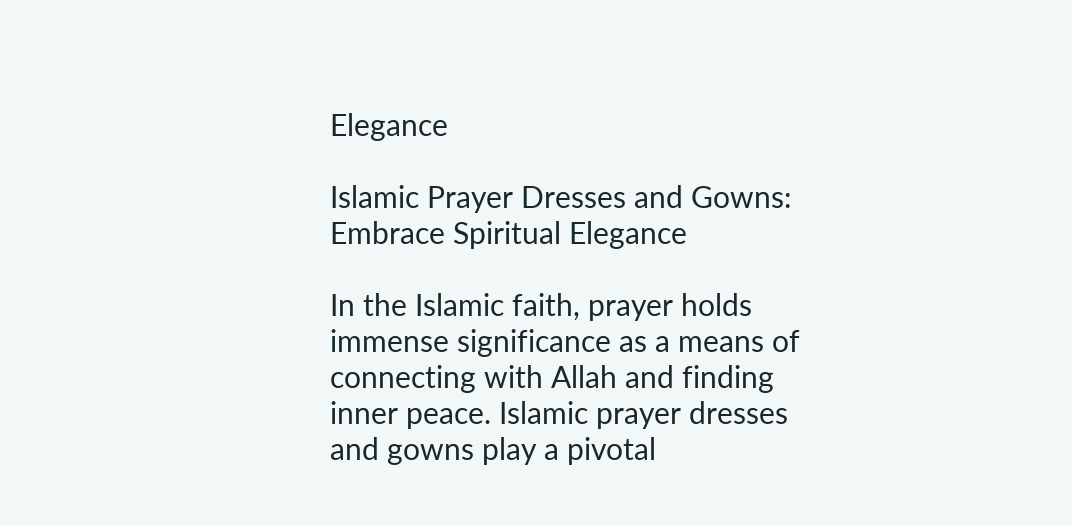Elegance

Islamic Prayer Dresses and Gowns: Embrace Spiritual Elegance

In the Islamic faith, prayer holds immense significance as a means of connecting with Allah and finding inner peace. Islamic prayer dresses and gowns play a pivotal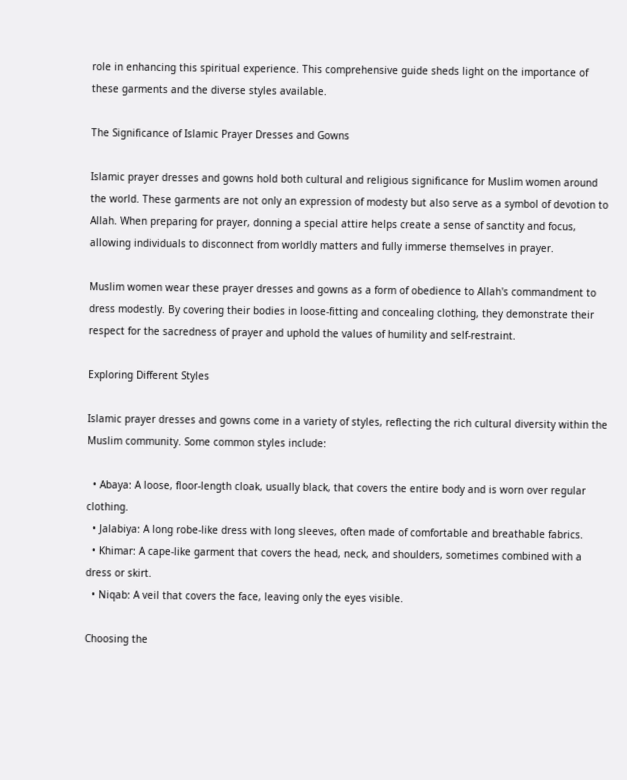role in enhancing this spiritual experience. This comprehensive guide sheds light on the importance of these garments and the diverse styles available.

The Significance of Islamic Prayer Dresses and Gowns

Islamic prayer dresses and gowns hold both cultural and religious significance for Muslim women around the world. These garments are not only an expression of modesty but also serve as a symbol of devotion to Allah. When preparing for prayer, donning a special attire helps create a sense of sanctity and focus, allowing individuals to disconnect from worldly matters and fully immerse themselves in prayer.

Muslim women wear these prayer dresses and gowns as a form of obedience to Allah's commandment to dress modestly. By covering their bodies in loose-fitting and concealing clothing, they demonstrate their respect for the sacredness of prayer and uphold the values of humility and self-restraint.

Exploring Different Styles

Islamic prayer dresses and gowns come in a variety of styles, reflecting the rich cultural diversity within the Muslim community. Some common styles include:

  • Abaya: A loose, floor-length cloak, usually black, that covers the entire body and is worn over regular clothing.
  • Jalabiya: A long robe-like dress with long sleeves, often made of comfortable and breathable fabrics.
  • Khimar: A cape-like garment that covers the head, neck, and shoulders, sometimes combined with a dress or skirt.
  • Niqab: A veil that covers the face, leaving only the eyes visible.

Choosing the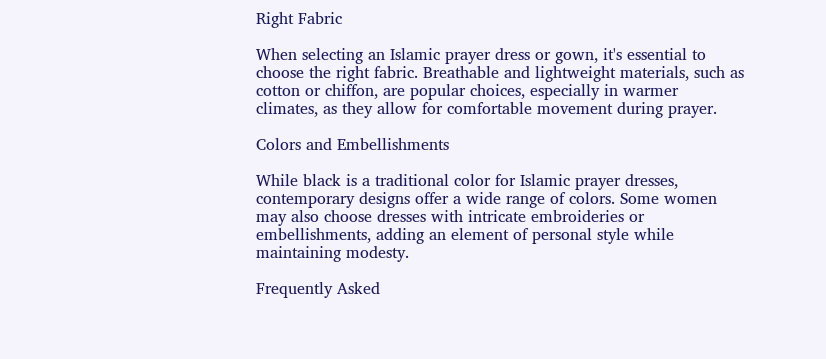Right Fabric

When selecting an Islamic prayer dress or gown, it's essential to choose the right fabric. Breathable and lightweight materials, such as cotton or chiffon, are popular choices, especially in warmer climates, as they allow for comfortable movement during prayer.

Colors and Embellishments

While black is a traditional color for Islamic prayer dresses, contemporary designs offer a wide range of colors. Some women may also choose dresses with intricate embroideries or embellishments, adding an element of personal style while maintaining modesty.

Frequently Asked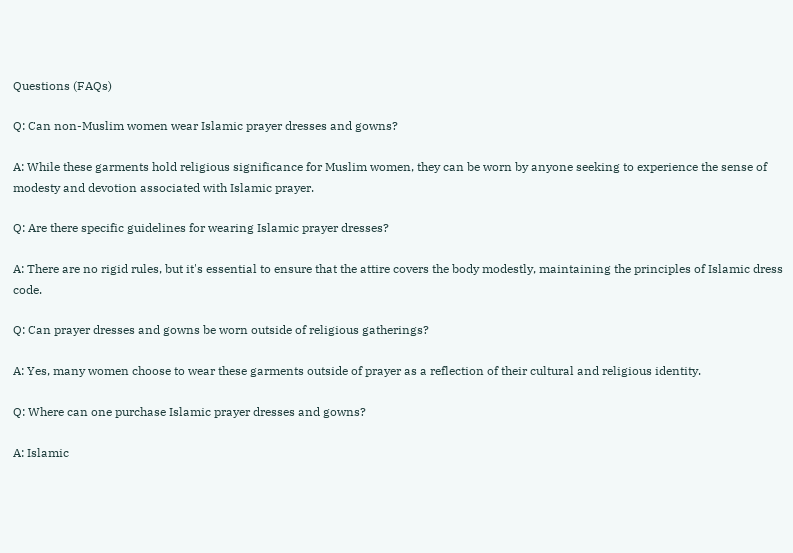Questions (FAQs)

Q: Can non-Muslim women wear Islamic prayer dresses and gowns?

A: While these garments hold religious significance for Muslim women, they can be worn by anyone seeking to experience the sense of modesty and devotion associated with Islamic prayer.

Q: Are there specific guidelines for wearing Islamic prayer dresses?

A: There are no rigid rules, but it's essential to ensure that the attire covers the body modestly, maintaining the principles of Islamic dress code.

Q: Can prayer dresses and gowns be worn outside of religious gatherings?

A: Yes, many women choose to wear these garments outside of prayer as a reflection of their cultural and religious identity.

Q: Where can one purchase Islamic prayer dresses and gowns?

A: Islamic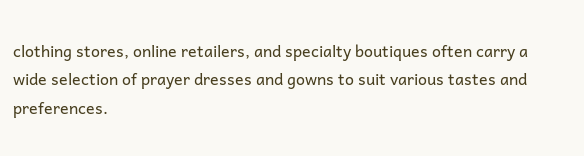clothing stores, online retailers, and specialty boutiques often carry a wide selection of prayer dresses and gowns to suit various tastes and preferences.